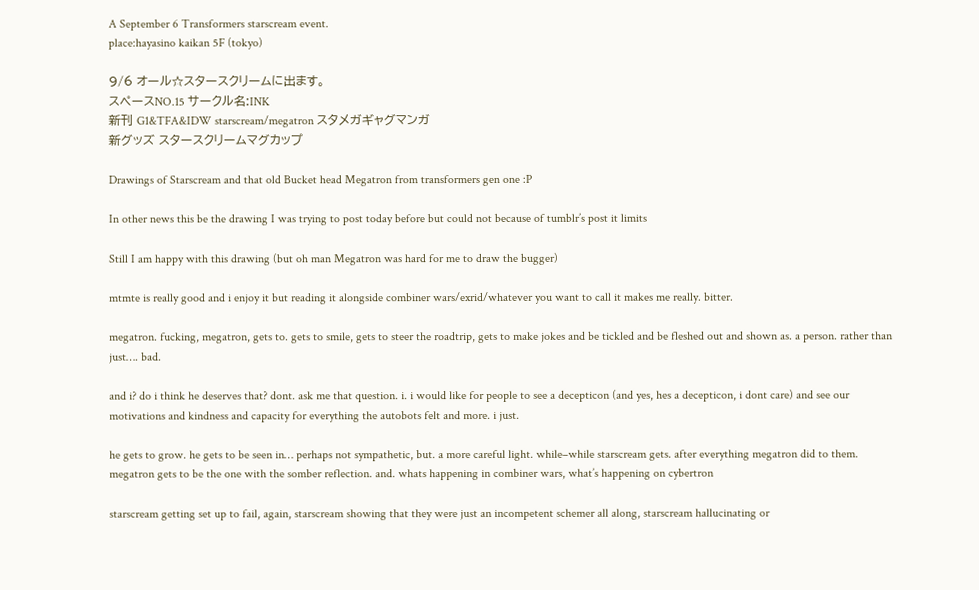A September 6 Transformers starscream event.
place:hayasino kaikan 5F (tokyo)

9/6 オール☆スタースクリームに出ます。
スペースNO.15 サークル名:INK
新刊 G1&TFA&IDW starscream/megatron スタメガギャグマンガ
新グッズ スタースクリームマグカップ

Drawings of Starscream and that old Bucket head Megatron from transformers gen one :P

In other news this be the drawing I was trying to post today before but could not because of tumblr’s post it limits

Still I am happy with this drawing (but oh man Megatron was hard for me to draw the bugger)

mtmte is really good and i enjoy it but reading it alongside combiner wars/exrid/whatever you want to call it makes me really. bitter.

megatron. fucking, megatron, gets to. gets to smile, gets to steer the roadtrip, gets to make jokes and be tickled and be fleshed out and shown as. a person. rather than just…. bad.

and i? do i think he deserves that? dont. ask me that question. i. i would like for people to see a decepticon (and yes, hes a decepticon, i dont care) and see our motivations and kindness and capacity for everything the autobots felt and more. i just.

he gets to grow. he gets to be seen in… perhaps not sympathetic, but. a more careful light. while–while starscream gets. after everything megatron did to them. megatron gets to be the one with the somber reflection. and. whats happening in combiner wars, what’s happening on cybertron

starscream getting set up to fail, again, starscream showing that they were just an incompetent schemer all along, starscream hallucinating or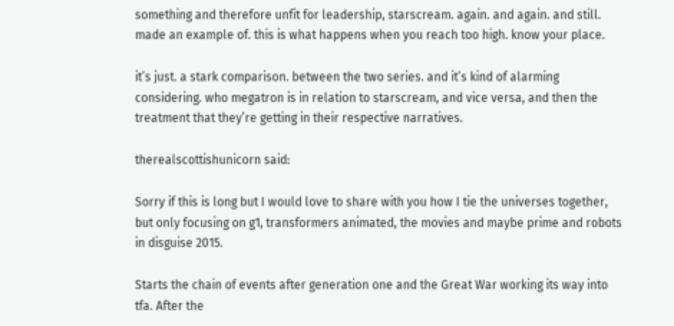something and therefore unfit for leadership, starscream. again. and again. and still. made an example of. this is what happens when you reach too high. know your place.

it’s just. a stark comparison. between the two series. and it’s kind of alarming considering. who megatron is in relation to starscream, and vice versa, and then the treatment that they’re getting in their respective narratives.

therealscottishunicorn said:

Sorry if this is long but I would love to share with you how I tie the universes together, but only focusing on g1, transformers animated, the movies and maybe prime and robots in disguise 2015.

Starts the chain of events after generation one and the Great War working its way into tfa. After the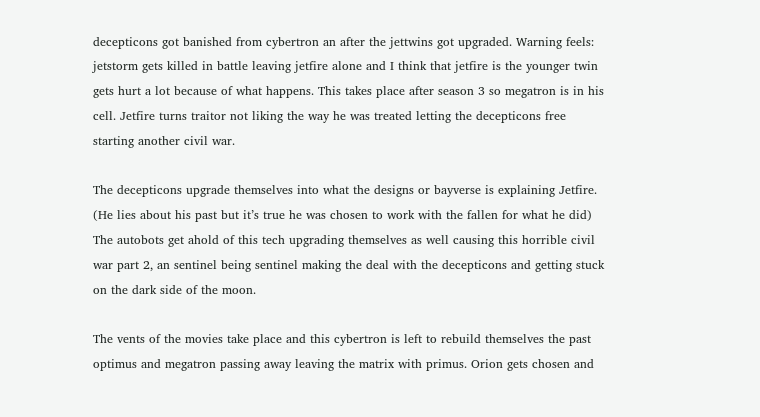decepticons got banished from cybertron an after the jettwins got upgraded. Warning feels: jetstorm gets killed in battle leaving jetfire alone and I think that jetfire is the younger twin gets hurt a lot because of what happens. This takes place after season 3 so megatron is in his cell. Jetfire turns traitor not liking the way he was treated letting the decepticons free starting another civil war.

The decepticons upgrade themselves into what the designs or bayverse is explaining Jetfire. (He lies about his past but it’s true he was chosen to work with the fallen for what he did) The autobots get ahold of this tech upgrading themselves as well causing this horrible civil war part 2, an sentinel being sentinel making the deal with the decepticons and getting stuck on the dark side of the moon.

The vents of the movies take place and this cybertron is left to rebuild themselves the past optimus and megatron passing away leaving the matrix with primus. Orion gets chosen and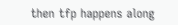then tfp happens along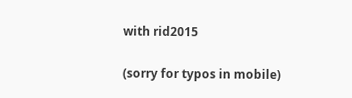with rid2015

(sorry for typos in mobile)